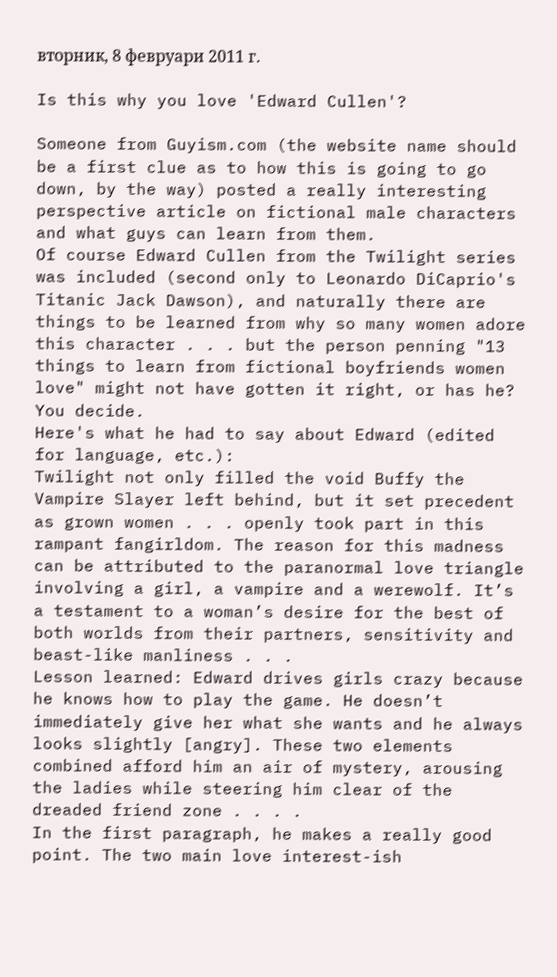вторник, 8 февруари 2011 г.

Is this why you love 'Edward Cullen'?

Someone from Guyism.com (the website name should be a first clue as to how this is going to go down, by the way) posted a really interesting perspective article on fictional male characters and what guys can learn from them.
Of course Edward Cullen from the Twilight series was included (second only to Leonardo DiCaprio's Titanic Jack Dawson), and naturally there are things to be learned from why so many women adore this character . . . but the person penning "13 things to learn from fictional boyfriends women love" might not have gotten it right, or has he? You decide.
Here's what he had to say about Edward (edited for language, etc.):
Twilight not only filled the void Buffy the Vampire Slayer left behind, but it set precedent as grown women . . . openly took part in this rampant fangirldom. The reason for this madness can be attributed to the paranormal love triangle involving a girl, a vampire and a werewolf. It’s a testament to a woman’s desire for the best of both worlds from their partners, sensitivity and beast-like manliness . . .
Lesson learned: Edward drives girls crazy because he knows how to play the game. He doesn’t immediately give her what she wants and he always looks slightly [angry]. These two elements combined afford him an air of mystery, arousing the ladies while steering him clear of the dreaded friend zone . . . .
In the first paragraph, he makes a really good point. The two main love interest-ish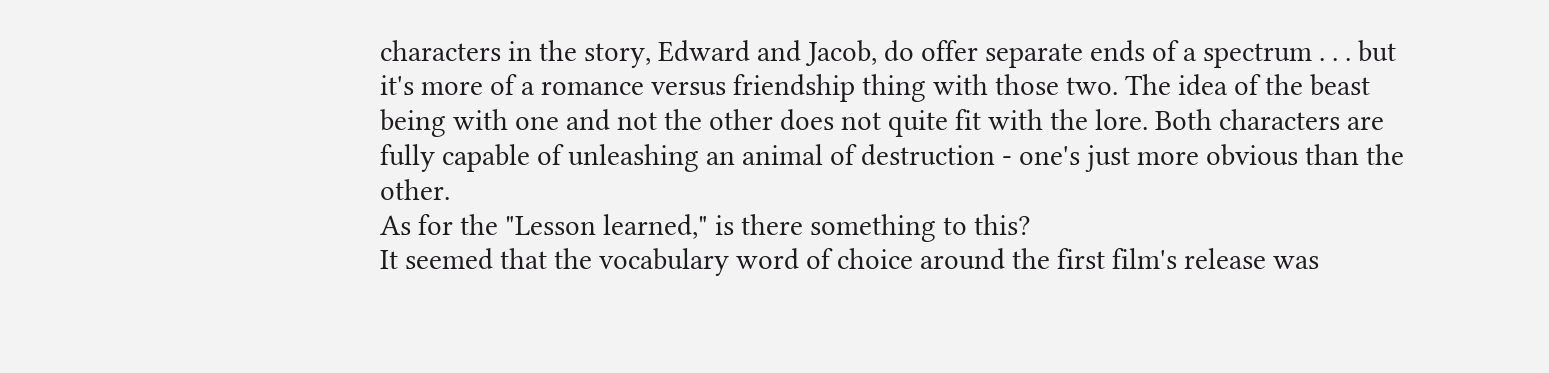characters in the story, Edward and Jacob, do offer separate ends of a spectrum . . . but it's more of a romance versus friendship thing with those two. The idea of the beast being with one and not the other does not quite fit with the lore. Both characters are fully capable of unleashing an animal of destruction - one's just more obvious than the other.
As for the "Lesson learned," is there something to this?
It seemed that the vocabulary word of choice around the first film's release was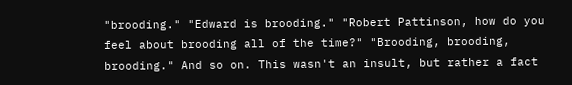"brooding." "Edward is brooding." "Robert Pattinson, how do you feel about brooding all of the time?" "Brooding, brooding, brooding." And so on. This wasn't an insult, but rather a fact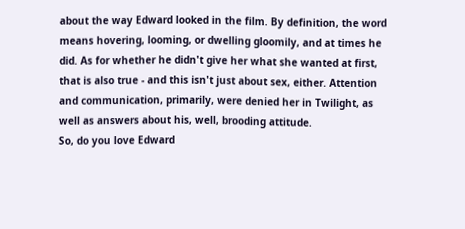about the way Edward looked in the film. By definition, the word means hovering, looming, or dwelling gloomily, and at times he did. As for whether he didn't give her what she wanted at first, that is also true - and this isn't just about sex, either. Attention and communication, primarily, were denied her in Twilight, as well as answers about his, well, brooding attitude.
So, do you love Edward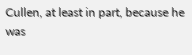Cullen, at least in part, because he was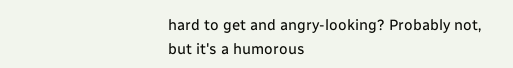hard to get and angry-looking? Probably not, but it's a humorous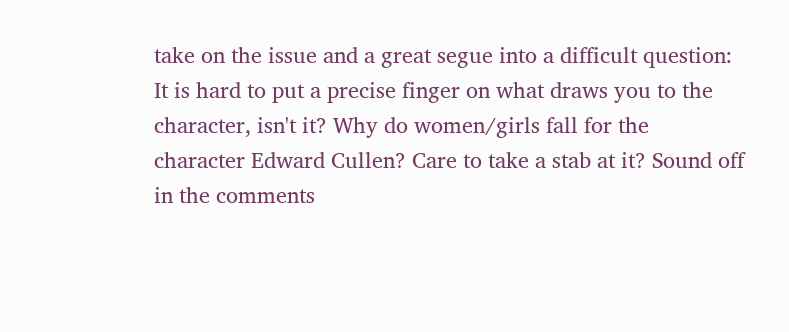take on the issue and a great segue into a difficult question: It is hard to put a precise finger on what draws you to the character, isn't it? Why do women/girls fall for the character Edward Cullen? Care to take a stab at it? Sound off in the comments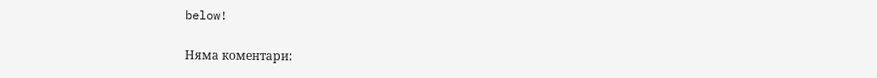below!

Няма коментари: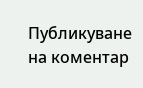Публикуване на коментар